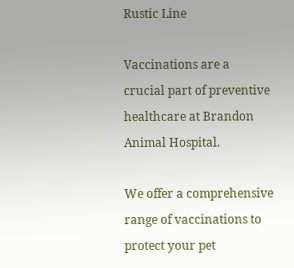Rustic Line

Vaccinations are a crucial part of preventive healthcare at Brandon Animal Hospital.

We offer a comprehensive range of vaccinations to protect your pet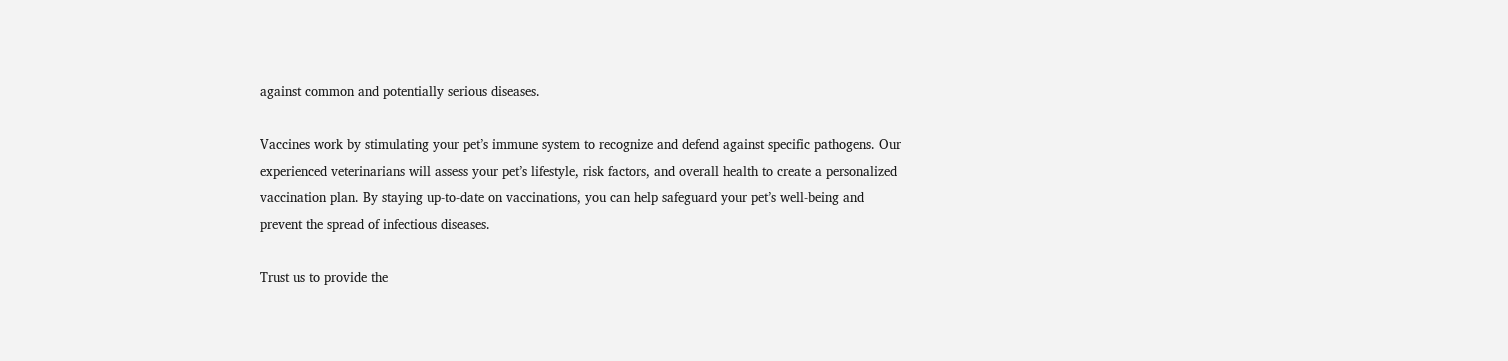against common and potentially serious diseases.

Vaccines work by stimulating your pet’s immune system to recognize and defend against specific pathogens. Our experienced veterinarians will assess your pet’s lifestyle, risk factors, and overall health to create a personalized vaccination plan. By staying up-to-date on vaccinations, you can help safeguard your pet’s well-being and prevent the spread of infectious diseases.

Trust us to provide the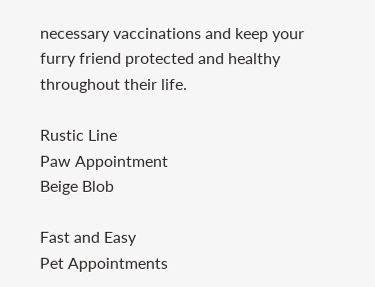necessary vaccinations and keep your furry friend protected and healthy throughout their life.

Rustic Line
Paw Appointment
Beige Blob

Fast and Easy
Pet Appointments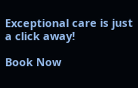Exceptional care is just a click away!

Book Now